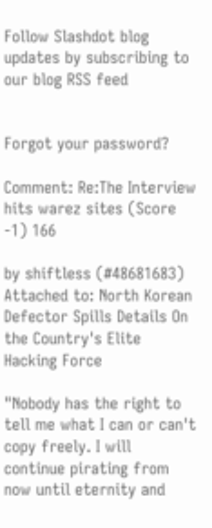Follow Slashdot blog updates by subscribing to our blog RSS feed


Forgot your password?

Comment: Re:The Interview hits warez sites (Score -1) 166

by shiftless (#48681683) Attached to: North Korean Defector Spills Details On the Country's Elite Hacking Force

"Nobody has the right to tell me what I can or can't copy freely. I will continue pirating from now until eternity and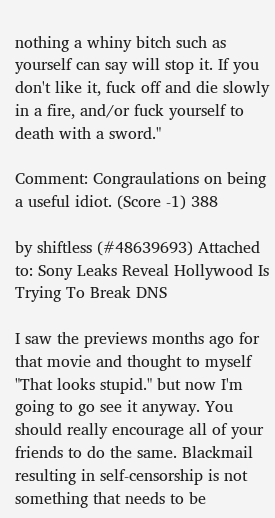nothing a whiny bitch such as yourself can say will stop it. If you don't like it, fuck off and die slowly in a fire, and/or fuck yourself to death with a sword."

Comment: Congraulations on being a useful idiot. (Score -1) 388

by shiftless (#48639693) Attached to: Sony Leaks Reveal Hollywood Is Trying To Break DNS

I saw the previews months ago for that movie and thought to myself "That looks stupid." but now I'm going to go see it anyway. You should really encourage all of your friends to do the same. Blackmail resulting in self-censorship is not something that needs to be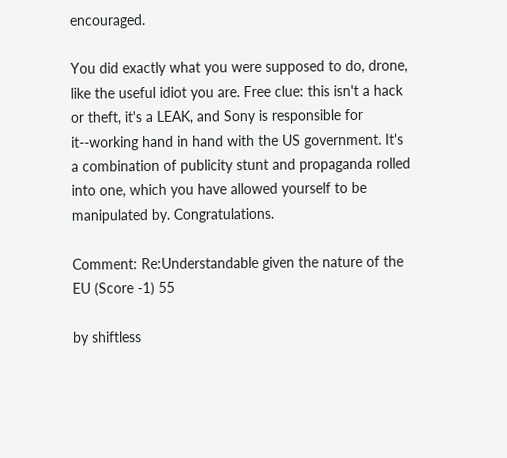encouraged.

You did exactly what you were supposed to do, drone, like the useful idiot you are. Free clue: this isn't a hack or theft, it's a LEAK, and Sony is responsible for it--working hand in hand with the US government. It's a combination of publicity stunt and propaganda rolled into one, which you have allowed yourself to be manipulated by. Congratulations.

Comment: Re:Understandable given the nature of the EU (Score -1) 55

by shiftless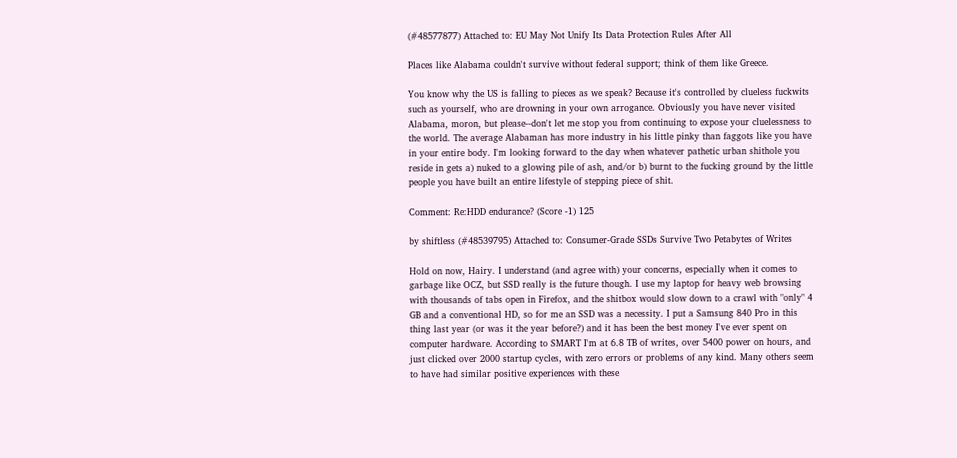(#48577877) Attached to: EU May Not Unify Its Data Protection Rules After All

Places like Alabama couldn't survive without federal support; think of them like Greece.

You know why the US is falling to pieces as we speak? Because it's controlled by clueless fuckwits such as yourself, who are drowning in your own arrogance. Obviously you have never visited Alabama, moron, but please--don't let me stop you from continuing to expose your cluelessness to the world. The average Alabaman has more industry in his little pinky than faggots like you have in your entire body. I'm looking forward to the day when whatever pathetic urban shithole you reside in gets a) nuked to a glowing pile of ash, and/or b) burnt to the fucking ground by the little people you have built an entire lifestyle of stepping piece of shit.

Comment: Re:HDD endurance? (Score -1) 125

by shiftless (#48539795) Attached to: Consumer-Grade SSDs Survive Two Petabytes of Writes

Hold on now, Hairy. I understand (and agree with) your concerns, especially when it comes to garbage like OCZ, but SSD really is the future though. I use my laptop for heavy web browsing with thousands of tabs open in Firefox, and the shitbox would slow down to a crawl with "only" 4 GB and a conventional HD, so for me an SSD was a necessity. I put a Samsung 840 Pro in this thing last year (or was it the year before?) and it has been the best money I've ever spent on computer hardware. According to SMART I'm at 6.8 TB of writes, over 5400 power on hours, and just clicked over 2000 startup cycles, with zero errors or problems of any kind. Many others seem to have had similar positive experiences with these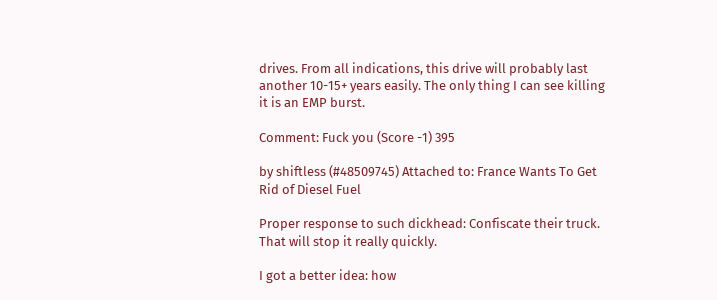drives. From all indications, this drive will probably last another 10-15+ years easily. The only thing I can see killing it is an EMP burst.

Comment: Fuck you (Score -1) 395

by shiftless (#48509745) Attached to: France Wants To Get Rid of Diesel Fuel

Proper response to such dickhead: Confiscate their truck. That will stop it really quickly.

I got a better idea: how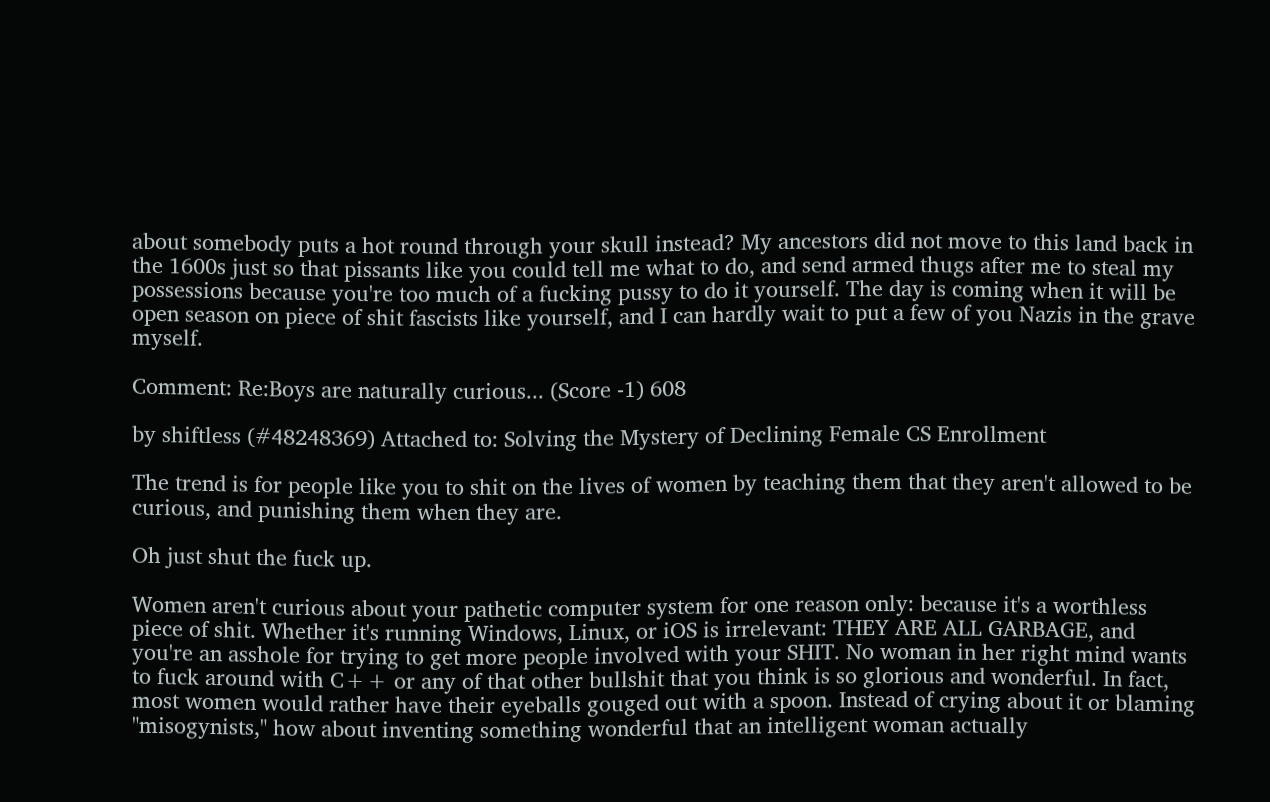about somebody puts a hot round through your skull instead? My ancestors did not move to this land back in the 1600s just so that pissants like you could tell me what to do, and send armed thugs after me to steal my possessions because you're too much of a fucking pussy to do it yourself. The day is coming when it will be open season on piece of shit fascists like yourself, and I can hardly wait to put a few of you Nazis in the grave myself.

Comment: Re:Boys are naturally curious... (Score -1) 608

by shiftless (#48248369) Attached to: Solving the Mystery of Declining Female CS Enrollment

The trend is for people like you to shit on the lives of women by teaching them that they aren't allowed to be curious, and punishing them when they are.

Oh just shut the fuck up.

Women aren't curious about your pathetic computer system for one reason only: because it's a worthless piece of shit. Whether it's running Windows, Linux, or iOS is irrelevant: THEY ARE ALL GARBAGE, and you're an asshole for trying to get more people involved with your SHIT. No woman in her right mind wants to fuck around with C++ or any of that other bullshit that you think is so glorious and wonderful. In fact, most women would rather have their eyeballs gouged out with a spoon. Instead of crying about it or blaming "misogynists," how about inventing something wonderful that an intelligent woman actually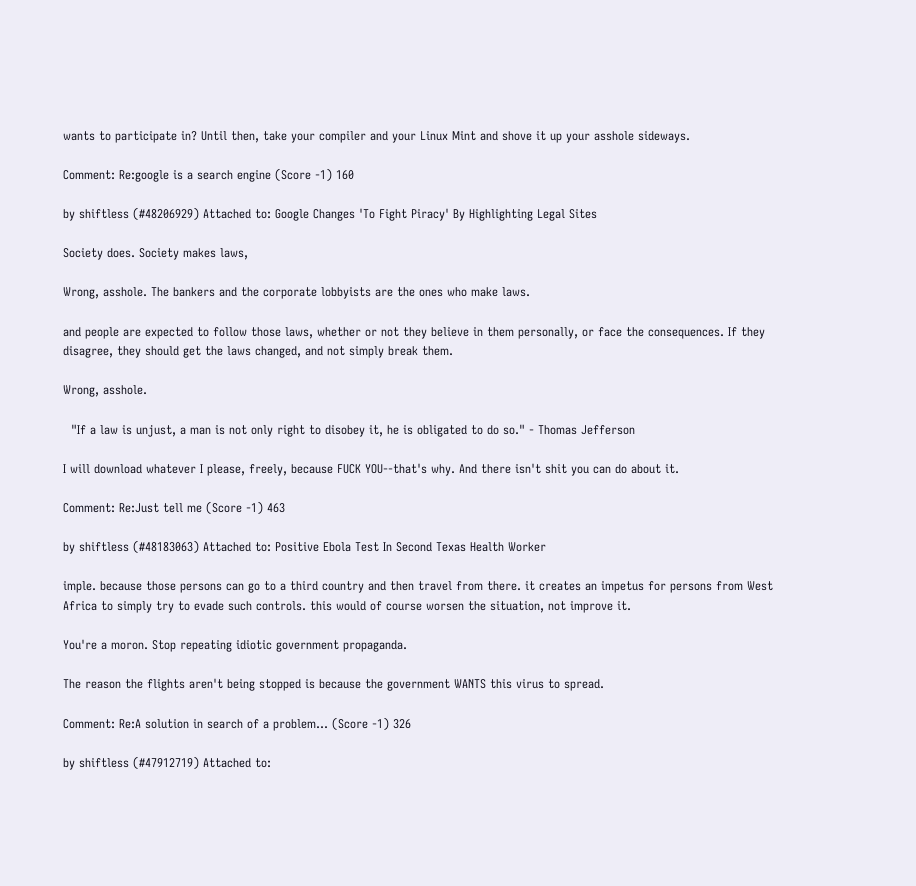wants to participate in? Until then, take your compiler and your Linux Mint and shove it up your asshole sideways.

Comment: Re:google is a search engine (Score -1) 160

by shiftless (#48206929) Attached to: Google Changes 'To Fight Piracy' By Highlighting Legal Sites

Society does. Society makes laws,

Wrong, asshole. The bankers and the corporate lobbyists are the ones who make laws.

and people are expected to follow those laws, whether or not they believe in them personally, or face the consequences. If they disagree, they should get the laws changed, and not simply break them.

Wrong, asshole.

  "If a law is unjust, a man is not only right to disobey it, he is obligated to do so." - Thomas Jefferson

I will download whatever I please, freely, because FUCK YOU--that's why. And there isn't shit you can do about it.

Comment: Re:Just tell me (Score -1) 463

by shiftless (#48183063) Attached to: Positive Ebola Test In Second Texas Health Worker

imple. because those persons can go to a third country and then travel from there. it creates an impetus for persons from West Africa to simply try to evade such controls. this would of course worsen the situation, not improve it.

You're a moron. Stop repeating idiotic government propaganda.

The reason the flights aren't being stopped is because the government WANTS this virus to spread.

Comment: Re:A solution in search of a problem... (Score -1) 326

by shiftless (#47912719) Attached to: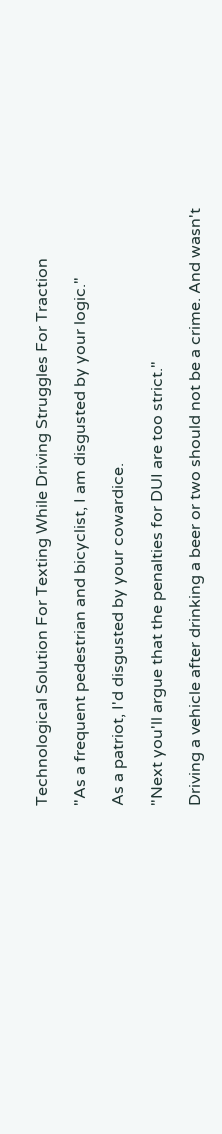Technological Solution For Texting While Driving Struggles For Traction

"As a frequent pedestrian and bicyclist, I am disgusted by your logic."

As a patriot, I'd disgusted by your cowardice.

"Next you'll argue that the penalties for DUI are too strict."

Driving a vehicle after drinking a beer or two should not be a crime. And wasn't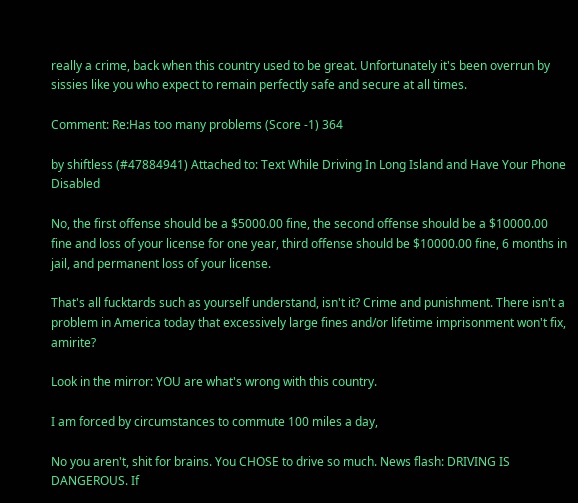really a crime, back when this country used to be great. Unfortunately it's been overrun by sissies like you who expect to remain perfectly safe and secure at all times.

Comment: Re:Has too many problems (Score -1) 364

by shiftless (#47884941) Attached to: Text While Driving In Long Island and Have Your Phone Disabled

No, the first offense should be a $5000.00 fine, the second offense should be a $10000.00 fine and loss of your license for one year, third offense should be $10000.00 fine, 6 months in jail, and permanent loss of your license.

That's all fucktards such as yourself understand, isn't it? Crime and punishment. There isn't a problem in America today that excessively large fines and/or lifetime imprisonment won't fix, amirite?

Look in the mirror: YOU are what's wrong with this country.

I am forced by circumstances to commute 100 miles a day,

No you aren't, shit for brains. You CHOSE to drive so much. News flash: DRIVING IS DANGEROUS. If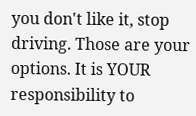you don't like it, stop driving. Those are your options. It is YOUR responsibility to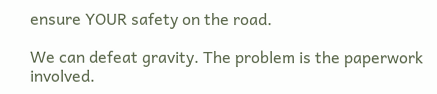ensure YOUR safety on the road.

We can defeat gravity. The problem is the paperwork involved.